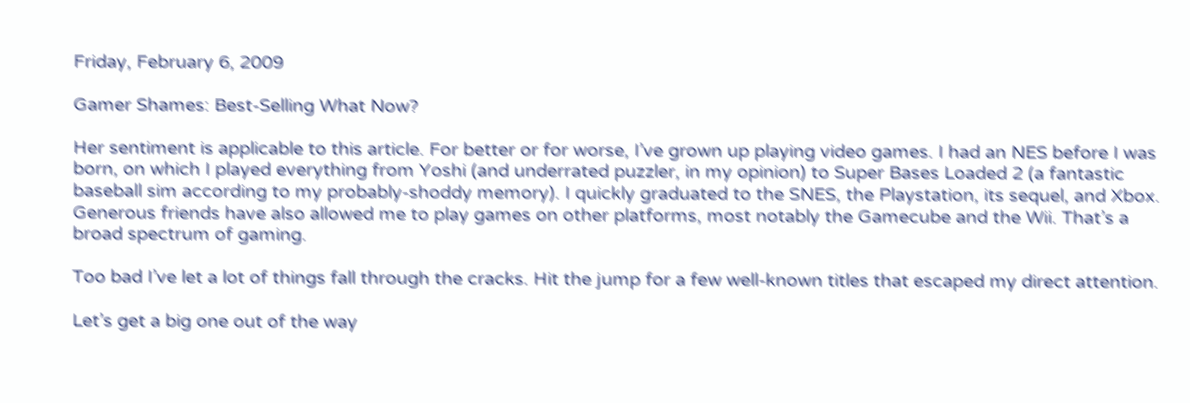Friday, February 6, 2009

Gamer Shames: Best-Selling What Now?

Her sentiment is applicable to this article. For better or for worse, I’ve grown up playing video games. I had an NES before I was born, on which I played everything from Yoshi (and underrated puzzler, in my opinion) to Super Bases Loaded 2 (a fantastic baseball sim according to my probably-shoddy memory). I quickly graduated to the SNES, the Playstation, its sequel, and Xbox. Generous friends have also allowed me to play games on other platforms, most notably the Gamecube and the Wii. That’s a broad spectrum of gaming.

Too bad I’ve let a lot of things fall through the cracks. Hit the jump for a few well-known titles that escaped my direct attention.

Let’s get a big one out of the way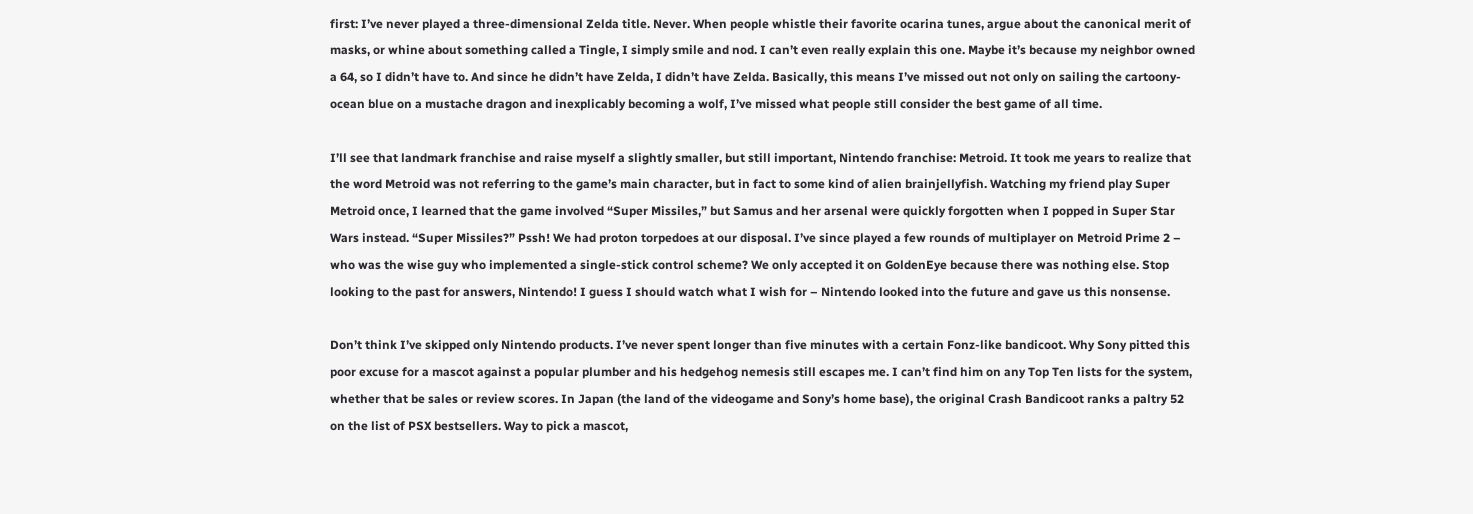first: I’ve never played a three-dimensional Zelda title. Never. When people whistle their favorite ocarina tunes, argue about the canonical merit of masks, or whine about something called a Tingle, I simply smile and nod. I can’t even really explain this one. Maybe it’s because my neighbor owned a 64, so I didn’t have to. And since he didn’t have Zelda, I didn’t have Zelda. Basically, this means I’ve missed out not only on sailing the cartoony-ocean blue on a mustache dragon and inexplicably becoming a wolf, I’ve missed what people still consider the best game of all time.

I’ll see that landmark franchise and raise myself a slightly smaller, but still important, Nintendo franchise: Metroid. It took me years to realize that the word Metroid was not referring to the game’s main character, but in fact to some kind of alien brainjellyfish. Watching my friend play Super Metroid once, I learned that the game involved “Super Missiles,” but Samus and her arsenal were quickly forgotten when I popped in Super Star Wars instead. “Super Missiles?” Pssh! We had proton torpedoes at our disposal. I’ve since played a few rounds of multiplayer on Metroid Prime 2 – who was the wise guy who implemented a single-stick control scheme? We only accepted it on GoldenEye because there was nothing else. Stop looking to the past for answers, Nintendo! I guess I should watch what I wish for – Nintendo looked into the future and gave us this nonsense.

Don’t think I’ve skipped only Nintendo products. I’ve never spent longer than five minutes with a certain Fonz-like bandicoot. Why Sony pitted this poor excuse for a mascot against a popular plumber and his hedgehog nemesis still escapes me. I can’t find him on any Top Ten lists for the system, whether that be sales or review scores. In Japan (the land of the videogame and Sony’s home base), the original Crash Bandicoot ranks a paltry 52 on the list of PSX bestsellers. Way to pick a mascot,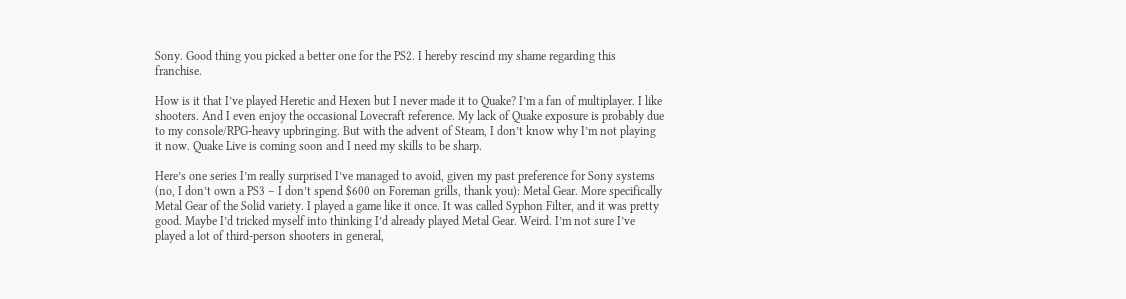Sony. Good thing you picked a better one for the PS2. I hereby rescind my shame regarding this franchise.

How is it that I’ve played Heretic and Hexen but I never made it to Quake? I’m a fan of multiplayer. I like shooters. And I even enjoy the occasional Lovecraft reference. My lack of Quake exposure is probably due to my console/RPG-heavy upbringing. But with the advent of Steam, I don’t know why I’m not playing it now. Quake Live is coming soon and I need my skills to be sharp.

Here’s one series I’m really surprised I’ve managed to avoid, given my past preference for Sony systems (no, I don’t own a PS3 – I don’t spend $600 on Foreman grills, thank you): Metal Gear. More specifically Metal Gear of the Solid variety. I played a game like it once. It was called Syphon Filter, and it was pretty good. Maybe I’d tricked myself into thinking I’d already played Metal Gear. Weird. I’m not sure I’ve played a lot of third-person shooters in general,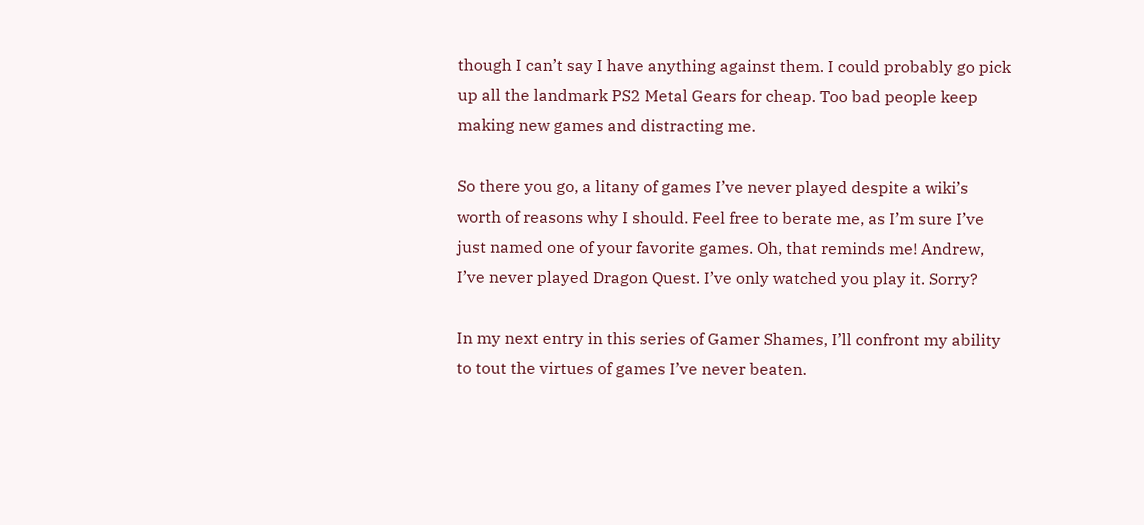though I can’t say I have anything against them. I could probably go pick up all the landmark PS2 Metal Gears for cheap. Too bad people keep making new games and distracting me.

So there you go, a litany of games I’ve never played despite a wiki’s worth of reasons why I should. Feel free to berate me, as I’m sure I’ve just named one of your favorite games. Oh, that reminds me! Andrew, I’ve never played Dragon Quest. I’ve only watched you play it. Sorry?

In my next entry in this series of Gamer Shames, I’ll confront my ability to tout the virtues of games I’ve never beaten.